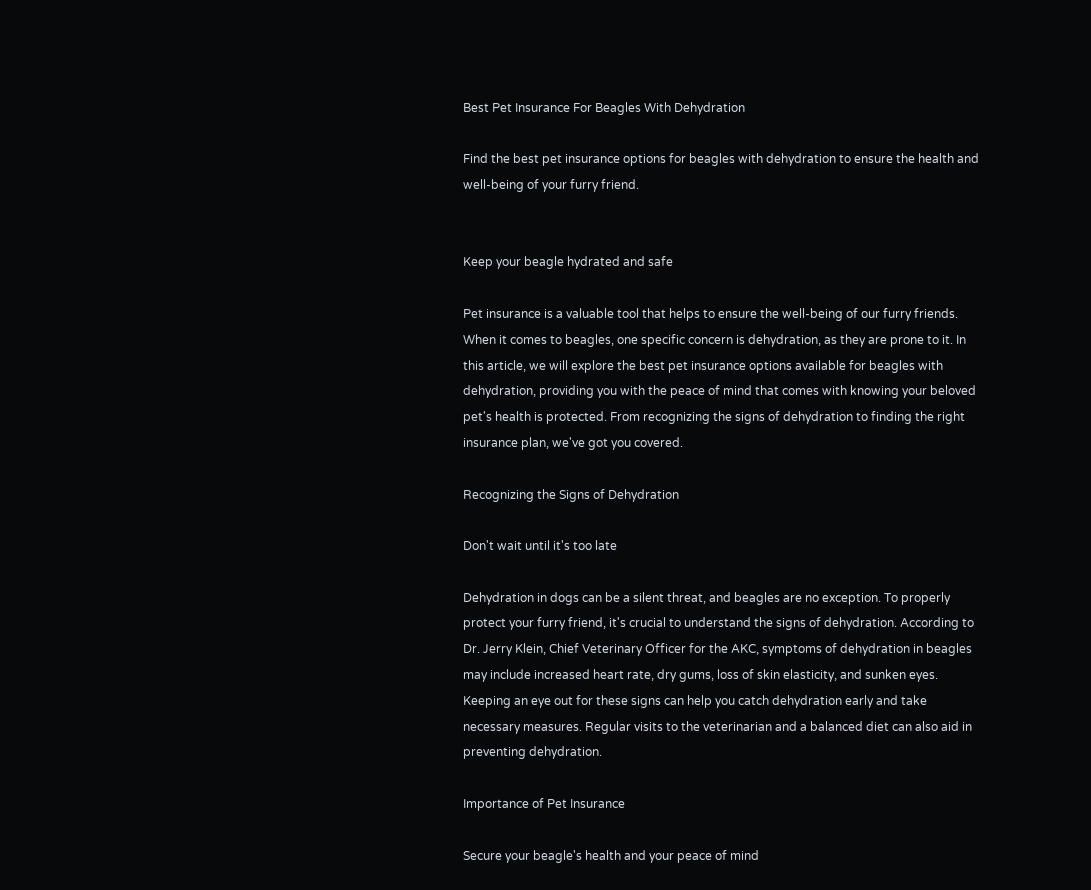Best Pet Insurance For Beagles With Dehydration

Find the best pet insurance options for beagles with dehydration to ensure the health and well-being of your furry friend.


Keep your beagle hydrated and safe

Pet insurance is a valuable tool that helps to ensure the well-being of our furry friends. When it comes to beagles, one specific concern is dehydration, as they are prone to it. In this article, we will explore the best pet insurance options available for beagles with dehydration, providing you with the peace of mind that comes with knowing your beloved pet's health is protected. From recognizing the signs of dehydration to finding the right insurance plan, we've got you covered.

Recognizing the Signs of Dehydration

Don't wait until it's too late

Dehydration in dogs can be a silent threat, and beagles are no exception. To properly protect your furry friend, it's crucial to understand the signs of dehydration. According to Dr. Jerry Klein, Chief Veterinary Officer for the AKC, symptoms of dehydration in beagles may include increased heart rate, dry gums, loss of skin elasticity, and sunken eyes. Keeping an eye out for these signs can help you catch dehydration early and take necessary measures. Regular visits to the veterinarian and a balanced diet can also aid in preventing dehydration.

Importance of Pet Insurance

Secure your beagle's health and your peace of mind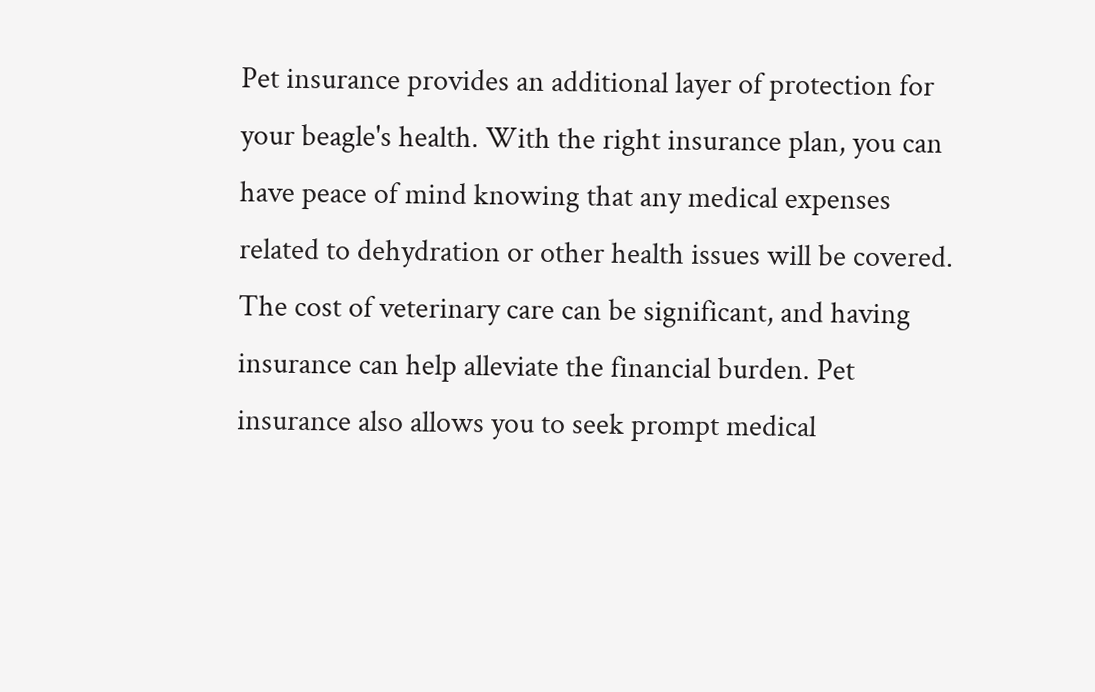Pet insurance provides an additional layer of protection for your beagle's health. With the right insurance plan, you can have peace of mind knowing that any medical expenses related to dehydration or other health issues will be covered. The cost of veterinary care can be significant, and having insurance can help alleviate the financial burden. Pet insurance also allows you to seek prompt medical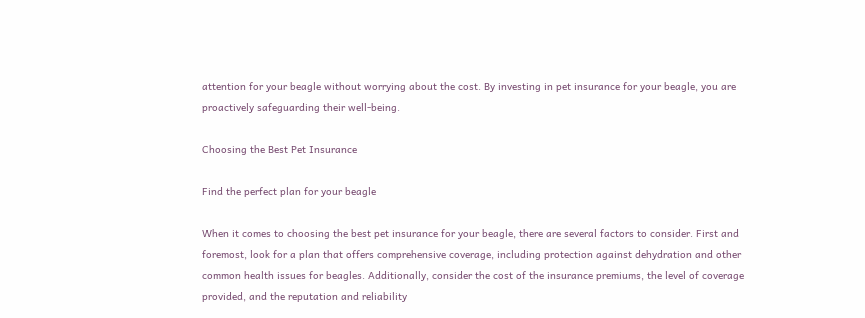attention for your beagle without worrying about the cost. By investing in pet insurance for your beagle, you are proactively safeguarding their well-being.

Choosing the Best Pet Insurance

Find the perfect plan for your beagle

When it comes to choosing the best pet insurance for your beagle, there are several factors to consider. First and foremost, look for a plan that offers comprehensive coverage, including protection against dehydration and other common health issues for beagles. Additionally, consider the cost of the insurance premiums, the level of coverage provided, and the reputation and reliability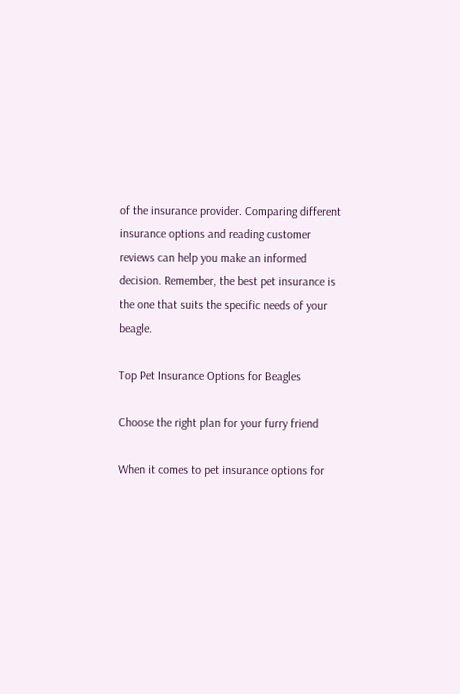of the insurance provider. Comparing different insurance options and reading customer reviews can help you make an informed decision. Remember, the best pet insurance is the one that suits the specific needs of your beagle.

Top Pet Insurance Options for Beagles

Choose the right plan for your furry friend

When it comes to pet insurance options for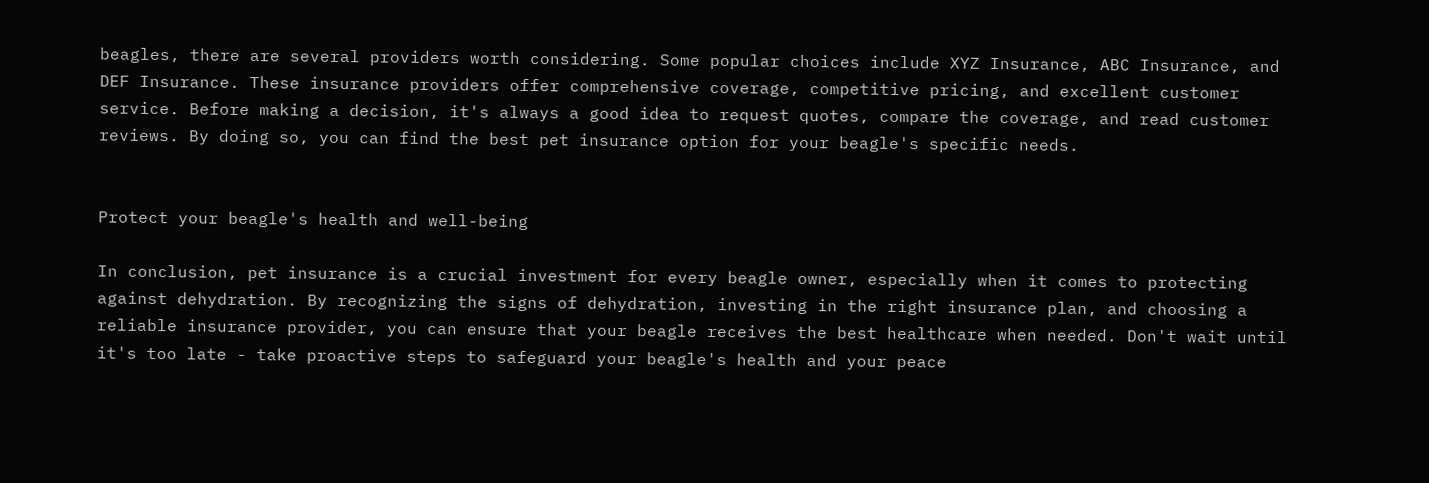beagles, there are several providers worth considering. Some popular choices include XYZ Insurance, ABC Insurance, and DEF Insurance. These insurance providers offer comprehensive coverage, competitive pricing, and excellent customer service. Before making a decision, it's always a good idea to request quotes, compare the coverage, and read customer reviews. By doing so, you can find the best pet insurance option for your beagle's specific needs.


Protect your beagle's health and well-being

In conclusion, pet insurance is a crucial investment for every beagle owner, especially when it comes to protecting against dehydration. By recognizing the signs of dehydration, investing in the right insurance plan, and choosing a reliable insurance provider, you can ensure that your beagle receives the best healthcare when needed. Don't wait until it's too late - take proactive steps to safeguard your beagle's health and your peace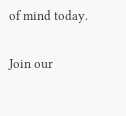of mind today.

Join our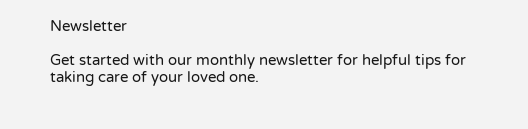Newsletter

Get started with our monthly newsletter for helpful tips for taking care of your loved one.